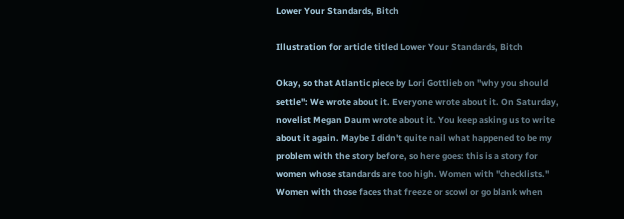Lower Your Standards, Bitch

Illustration for article titled Lower Your Standards, Bitch

Okay, so that Atlantic piece by Lori Gottlieb on "why you should settle": We wrote about it. Everyone wrote about it. On Saturday, novelist Megan Daum wrote about it. You keep asking us to write about it again. Maybe I didn't quite nail what happened to be my problem with the story before, so here goes: this is a story for women whose standards are too high. Women with "checklists." Women with those faces that freeze or scowl or go blank when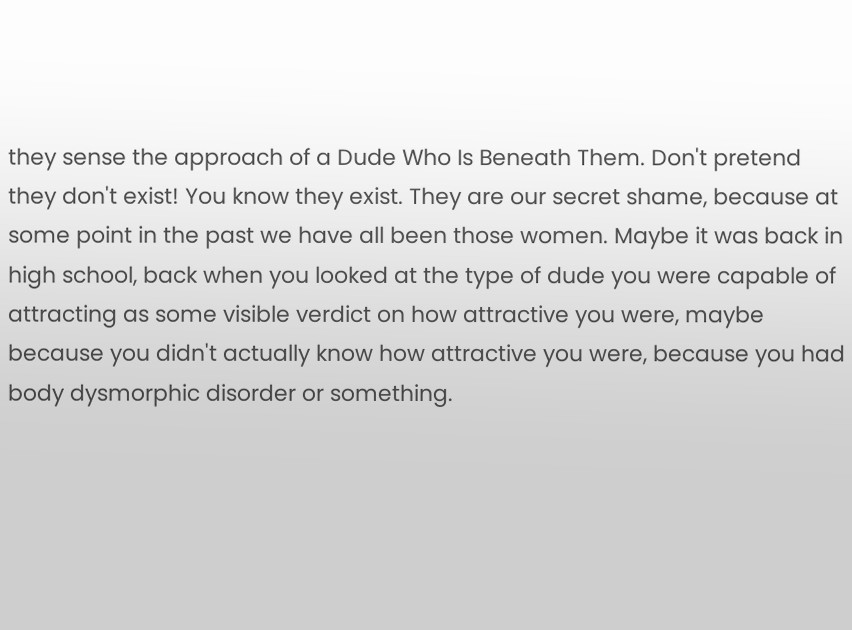they sense the approach of a Dude Who Is Beneath Them. Don't pretend they don't exist! You know they exist. They are our secret shame, because at some point in the past we have all been those women. Maybe it was back in high school, back when you looked at the type of dude you were capable of attracting as some visible verdict on how attractive you were, maybe because you didn't actually know how attractive you were, because you had body dysmorphic disorder or something.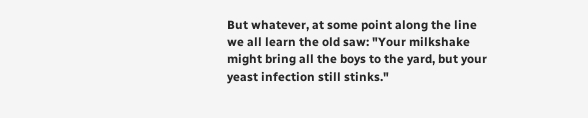But whatever, at some point along the line we all learn the old saw: "Your milkshake might bring all the boys to the yard, but your yeast infection still stinks."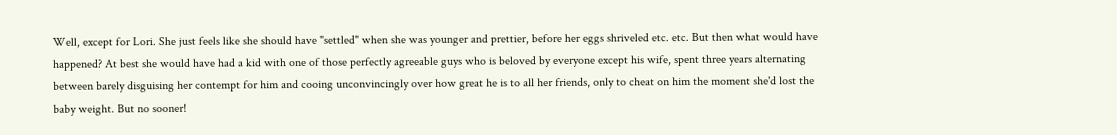Well, except for Lori. She just feels like she should have "settled" when she was younger and prettier, before her eggs shriveled etc. etc. But then what would have happened? At best she would have had a kid with one of those perfectly agreeable guys who is beloved by everyone except his wife, spent three years alternating between barely disguising her contempt for him and cooing unconvincingly over how great he is to all her friends, only to cheat on him the moment she'd lost the baby weight. But no sooner!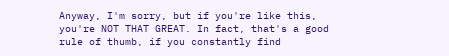Anyway, I'm sorry, but if you're like this, you're NOT THAT GREAT. In fact, that's a good rule of thumb, if you constantly find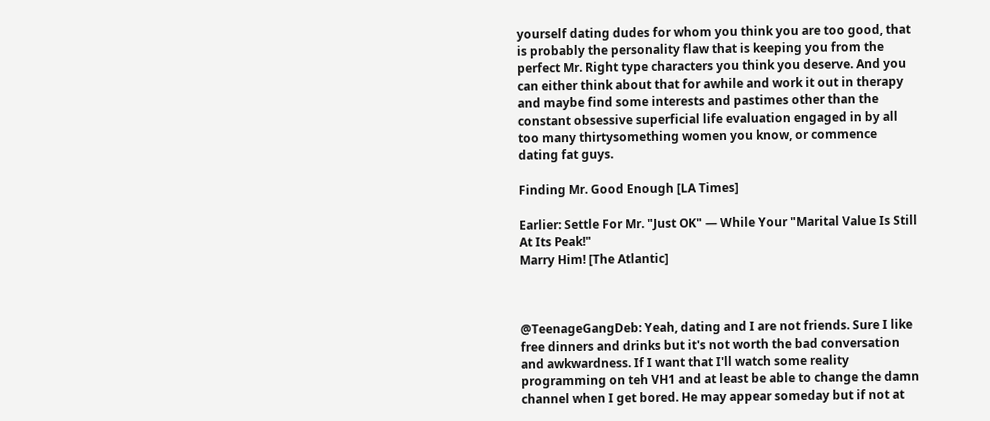yourself dating dudes for whom you think you are too good, that is probably the personality flaw that is keeping you from the perfect Mr. Right type characters you think you deserve. And you can either think about that for awhile and work it out in therapy and maybe find some interests and pastimes other than the constant obsessive superficial life evaluation engaged in by all too many thirtysomething women you know, or commence dating fat guys.

Finding Mr. Good Enough [LA Times]

Earlier: Settle For Mr. "Just OK" — While Your "Marital Value Is Still At Its Peak!"
Marry Him! [The Atlantic]



@TeenageGangDeb: Yeah, dating and I are not friends. Sure I like free dinners and drinks but it's not worth the bad conversation and awkwardness. If I want that I'll watch some reality programming on teh VH1 and at least be able to change the damn channel when I get bored. He may appear someday but if not at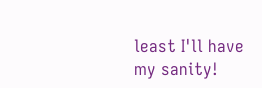least I'll have my sanity!